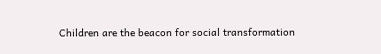Children are the beacon for social transformation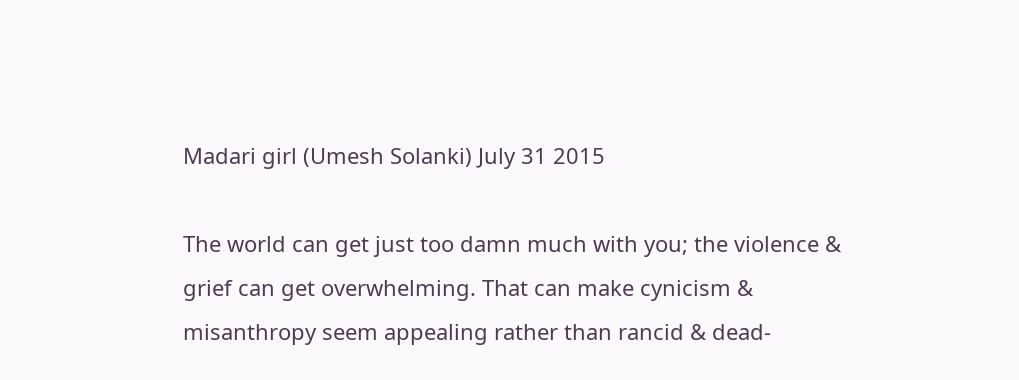Madari girl (Umesh Solanki) July 31 2015

The world can get just too damn much with you; the violence & grief can get overwhelming. That can make cynicism & misanthropy seem appealing rather than rancid & dead-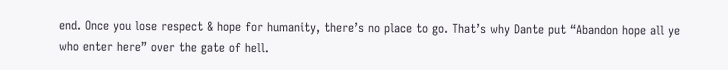end. Once you lose respect & hope for humanity, there’s no place to go. That’s why Dante put “Abandon hope all ye who enter here” over the gate of hell.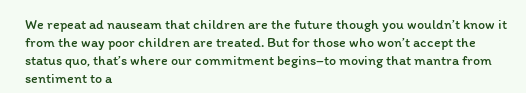We repeat ad nauseam that children are the future though you wouldn’t know it from the way poor children are treated. But for those who won’t accept the status quo, that’s where our commitment begins–to moving that mantra from sentiment to a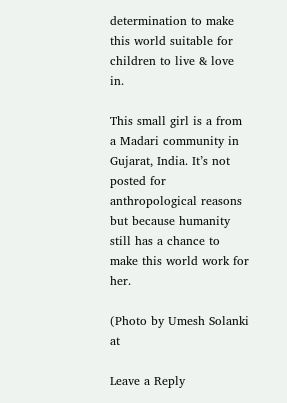determination to make this world suitable for children to live & love in.

This small girl is a from a Madari community in Gujarat, India. It’s not posted for anthropological reasons but because humanity still has a chance to make this world work for her.

(Photo by Umesh Solanki at

Leave a Reply